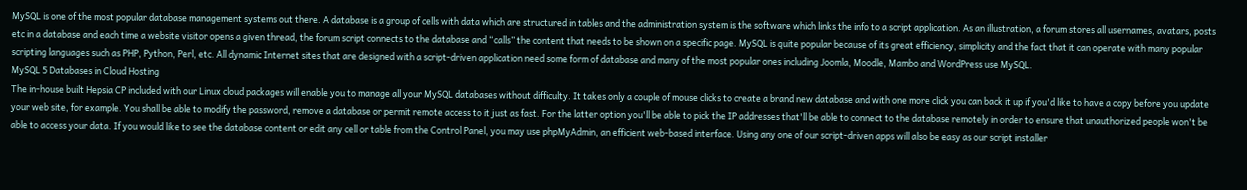MySQL is one of the most popular database management systems out there. A database is a group of cells with data which are structured in tables and the administration system is the software which links the info to a script application. As an illustration, a forum stores all usernames, avatars, posts etc in a database and each time a website visitor opens a given thread, the forum script connects to the database and “calls” the content that needs to be shown on a specific page. MySQL is quite popular because of its great efficiency, simplicity and the fact that it can operate with many popular scripting languages such as PHP, Python, Perl, etc. All dynamic Internet sites that are designed with a script-driven application need some form of database and many of the most popular ones including Joomla, Moodle, Mambo and WordPress use MySQL.
MySQL 5 Databases in Cloud Hosting
The in-house built Hepsia CP included with our Linux cloud packages will enable you to manage all your MySQL databases without difficulty. It takes only a couple of mouse clicks to create a brand new database and with one more click you can back it up if you'd like to have a copy before you update your web site, for example. You shall be able to modify the password, remove a database or permit remote access to it just as fast. For the latter option you'll be able to pick the IP addresses that'll be able to connect to the database remotely in order to ensure that unauthorized people won't be able to access your data. If you would like to see the database content or edit any cell or table from the Control Panel, you may use phpMyAdmin, an efficient web-based interface. Using any one of our script-driven apps will also be easy as our script installer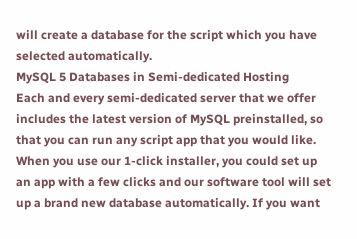will create a database for the script which you have selected automatically.
MySQL 5 Databases in Semi-dedicated Hosting
Each and every semi-dedicated server that we offer includes the latest version of MySQL preinstalled, so that you can run any script app that you would like. When you use our 1-click installer, you could set up an app with a few clicks and our software tool will set up a brand new database automatically. If you want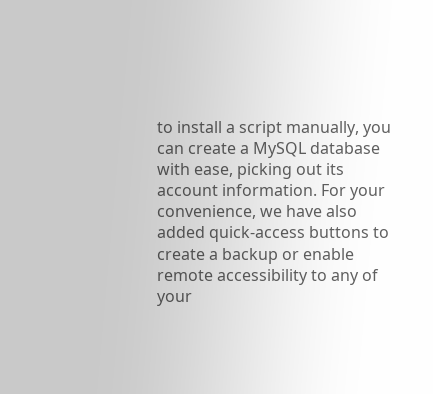to install a script manually, you can create a MySQL database with ease, picking out its account information. For your convenience, we have also added quick-access buttons to create a backup or enable remote accessibility to any of your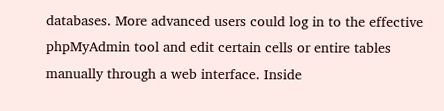databases. More advanced users could log in to the effective phpMyAdmin tool and edit certain cells or entire tables manually through a web interface. Inside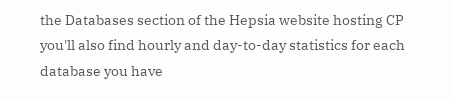the Databases section of the Hepsia website hosting CP you'll also find hourly and day-to-day statistics for each database you have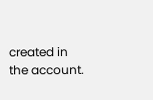created in the account.